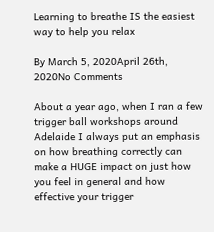Learning to breathe IS the easiest way to help you relax

By March 5, 2020April 26th, 2020No Comments

About a year ago, when I ran a few trigger ball workshops around Adelaide I always put an emphasis on how breathing correctly can make a HUGE impact on just how you feel in general and how effective your trigger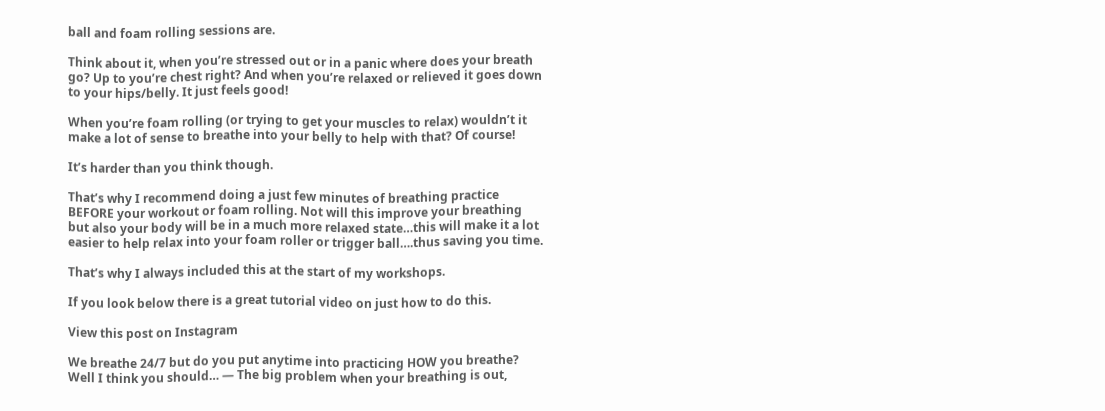ball and foam rolling sessions are.

Think about it, when you’re stressed out or in a panic where does your breath go? Up to you’re chest right? And when you’re relaxed or relieved it goes down to your hips/belly. It just feels good!

When you’re foam rolling (or trying to get your muscles to relax) wouldn’t it make a lot of sense to breathe into your belly to help with that? Of course!

It’s harder than you think though.

That’s why I recommend doing a just few minutes of breathing practice BEFORE your workout or foam rolling. Not will this improve your breathing but also your body will be in a much more relaxed state…this will make it a lot easier to help relax into your foam roller or trigger ball….thus saving you time.

That’s why I always included this at the start of my workshops.

If you look below there is a great tutorial video on just how to do this.

View this post on Instagram

We breathe 24/7 but do you put anytime into practicing HOW you breathe? Well I think you should… — The big problem when your breathing is out,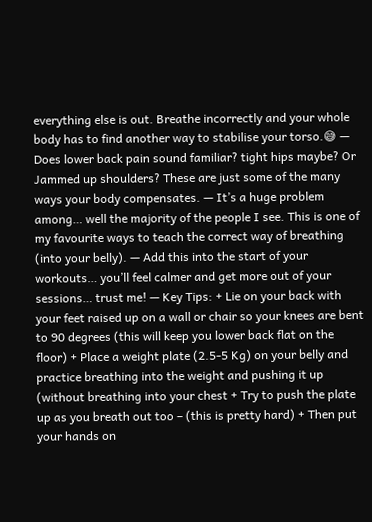everything else is out. Breathe incorrectly and your whole body has to find another way to stabilise your torso.😅 — Does lower back pain sound familiar? tight hips maybe? Or Jammed up shoulders? These are just some of the many ways your body compensates. — It’s a huge problem among… well the majority of the people I see. This is one of my favourite ways to teach the correct way of breathing (into your belly). — Add this into the start of your workouts… you’ll feel calmer and get more out of your sessions… trust me! — Key Tips: + Lie on your back with your feet raised up on a wall or chair so your knees are bent to 90 degrees (this will keep you lower back flat on the floor) + Place a weight plate (2.5-5 Kg) on your belly and practice breathing into the weight and pushing it up (without breathing into your chest + Try to push the plate up as you breath out too – (this is pretty hard) + Then put your hands on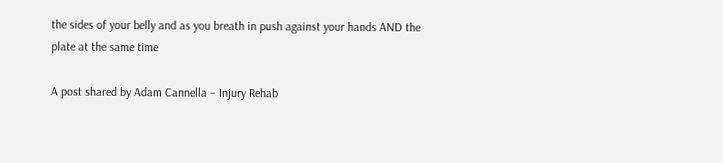the sides of your belly and as you breath in push against your hands AND the plate at the same time

A post shared by Adam Cannella – Injury Rehab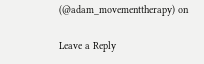(@adam_movementtherapy) on

Leave a Reply